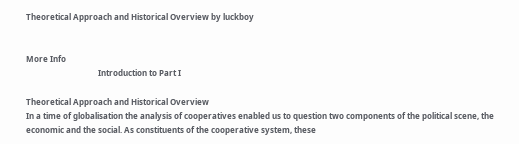Theoretical Approach and Historical Overview by luckboy


More Info
                                    Introduction to Part I

Theoretical Approach and Historical Overview
In a time of globalisation the analysis of cooperatives enabled us to question two components of the political scene, the economic and the social. As constituents of the cooperative system, these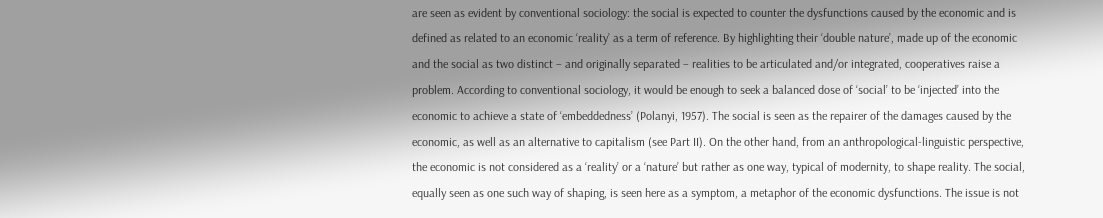are seen as evident by conventional sociology: the social is expected to counter the dysfunctions caused by the economic and is defined as related to an economic ‘reality’ as a term of reference. By highlighting their ‘double nature’, made up of the economic and the social as two distinct – and originally separated – realities to be articulated and/or integrated, cooperatives raise a problem. According to conventional sociology, it would be enough to seek a balanced dose of ‘social’ to be ‘injected’ into the economic to achieve a state of ‘embeddedness’ (Polanyi, 1957). The social is seen as the repairer of the damages caused by the economic, as well as an alternative to capitalism (see Part II). On the other hand, from an anthropological-linguistic perspective, the economic is not considered as a ‘reality’ or a ‘nature’ but rather as one way, typical of modernity, to shape reality. The social, equally seen as one such way of shaping, is seen here as a symptom, a metaphor of the economic dysfunctions. The issue is not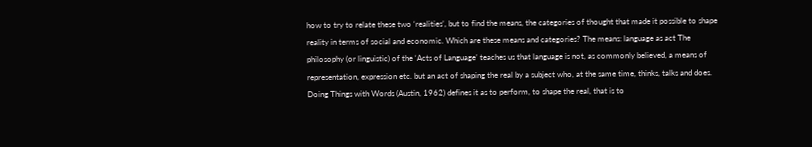how to try to relate these two ‘realities’, but to find the means, the categories of thought that made it possible to shape reality in terms of social and economic. Which are these means and categories? The means: language as act The philosophy (or linguistic) of the ‘Acts of Language’ teaches us that language is not, as commonly believed, a means of representation, expression etc. but an act of shaping the real by a subject who, at the same time, thinks, talks and does. Doing Things with Words (Austin, 1962) defines it as to perform, to shape the real, that is to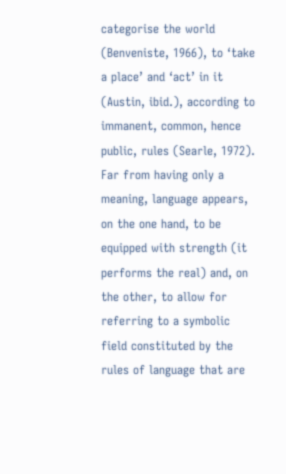categorise the world (Benveniste, 1966), to ‘take a place’ and ‘act’ in it (Austin, ibid.), according to immanent, common, hence public, rules (Searle, 1972). Far from having only a meaning, language appears, on the one hand, to be equipped with strength (it performs the real) and, on the other, to allow for referring to a symbolic field constituted by the rules of language that are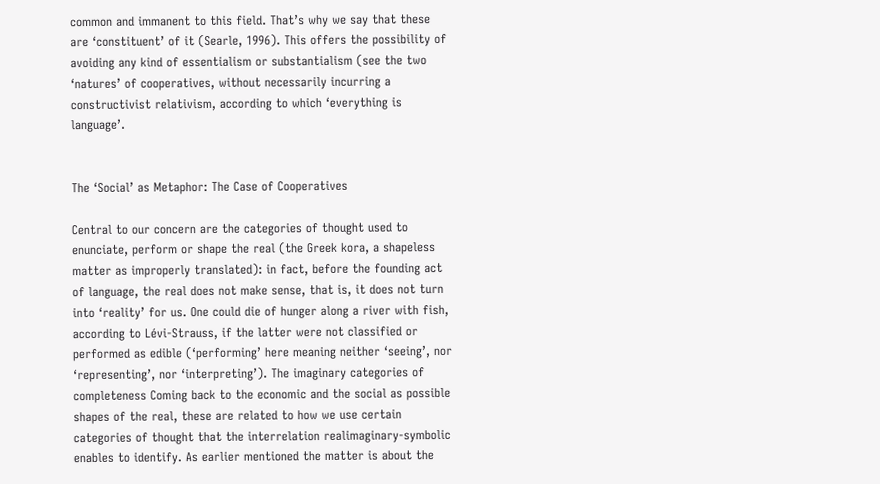common and immanent to this field. That’s why we say that these are ‘constituent’ of it (Searle, 1996). This offers the possibility of avoiding any kind of essentialism or substantialism (see the two ‘natures’ of cooperatives, without necessarily incurring a constructivist relativism, according to which ‘everything is language’.


The ‘Social’ as Metaphor: The Case of Cooperatives

Central to our concern are the categories of thought used to enunciate, perform or shape the real (the Greek kora, a shapeless matter as improperly translated): in fact, before the founding act of language, the real does not make sense, that is, it does not turn into ‘reality’ for us. One could die of hunger along a river with fish, according to Lévi-Strauss, if the latter were not classified or performed as edible (‘performing’ here meaning neither ‘seeing’, nor ‘representing’, nor ‘interpreting’). The imaginary categories of completeness Coming back to the economic and the social as possible shapes of the real, these are related to how we use certain categories of thought that the interrelation realimaginary-symbolic enables to identify. As earlier mentioned the matter is about the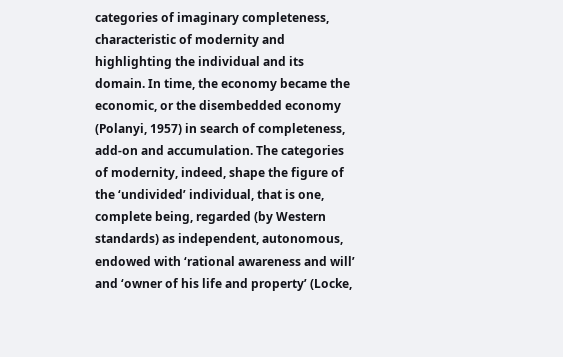categories of imaginary completeness, characteristic of modernity and highlighting the individual and its domain. In time, the economy became the economic, or the disembedded economy (Polanyi, 1957) in search of completeness, add-on and accumulation. The categories of modernity, indeed, shape the figure of the ‘undivided’ individual, that is one, complete being, regarded (by Western standards) as independent, autonomous, endowed with ‘rational awareness and will’ and ‘owner of his life and property’ (Locke,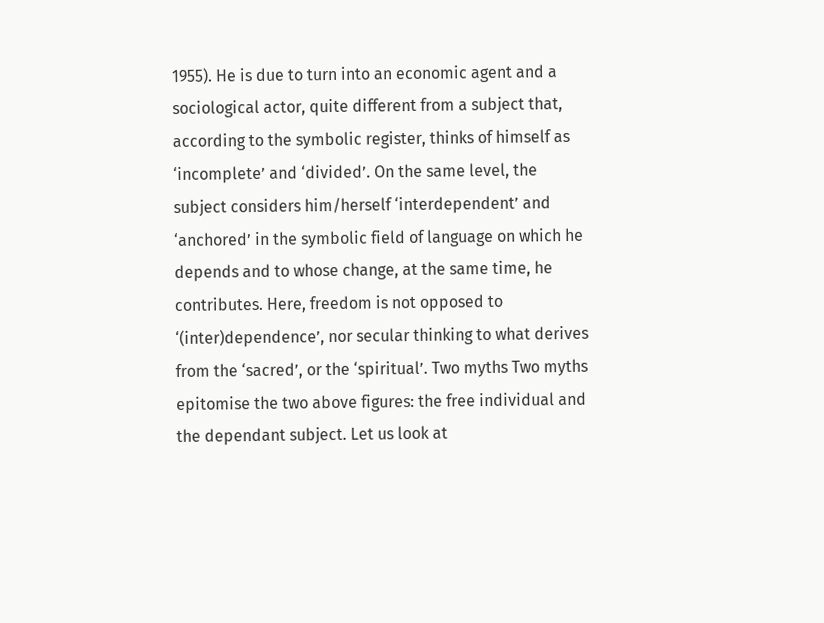1955). He is due to turn into an economic agent and a sociological actor, quite different from a subject that, according to the symbolic register, thinks of himself as ‘incomplete’ and ‘divided’. On the same level, the subject considers him/herself ‘interdependent’ and ‘anchored’ in the symbolic field of language on which he depends and to whose change, at the same time, he contributes. Here, freedom is not opposed to ‘(inter)dependence’, nor secular thinking to what derives from the ‘sacred’, or the ‘spiritual’. Two myths Two myths epitomise the two above figures: the free individual and the dependant subject. Let us look at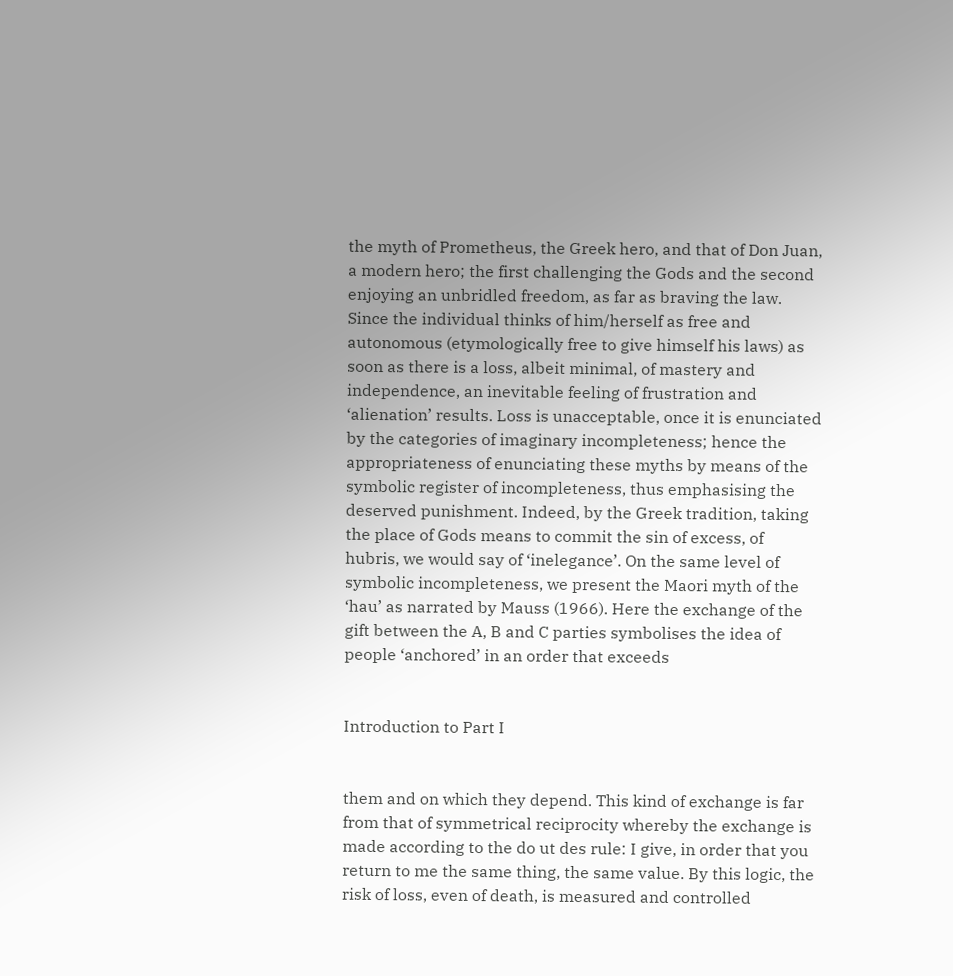the myth of Prometheus, the Greek hero, and that of Don Juan, a modern hero; the first challenging the Gods and the second enjoying an unbridled freedom, as far as braving the law. Since the individual thinks of him/herself as free and autonomous (etymologically free to give himself his laws) as soon as there is a loss, albeit minimal, of mastery and independence, an inevitable feeling of frustration and ‘alienation’ results. Loss is unacceptable, once it is enunciated by the categories of imaginary incompleteness; hence the appropriateness of enunciating these myths by means of the symbolic register of incompleteness, thus emphasising the deserved punishment. Indeed, by the Greek tradition, taking the place of Gods means to commit the sin of excess, of hubris, we would say of ‘inelegance’. On the same level of symbolic incompleteness, we present the Maori myth of the ‘hau’ as narrated by Mauss (1966). Here the exchange of the gift between the A, B and C parties symbolises the idea of people ‘anchored’ in an order that exceeds


Introduction to Part I


them and on which they depend. This kind of exchange is far from that of symmetrical reciprocity whereby the exchange is made according to the do ut des rule: I give, in order that you return to me the same thing, the same value. By this logic, the risk of loss, even of death, is measured and controlled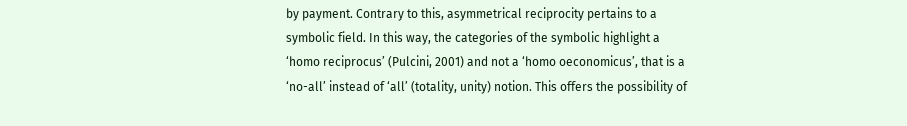by payment. Contrary to this, asymmetrical reciprocity pertains to a symbolic field. In this way, the categories of the symbolic highlight a ‘homo reciprocus’ (Pulcini, 2001) and not a ‘homo oeconomicus’, that is a ‘no-all’ instead of ‘all’ (totality, unity) notion. This offers the possibility of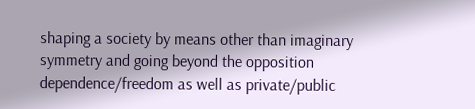shaping a society by means other than imaginary symmetry and going beyond the opposition dependence/freedom as well as private/public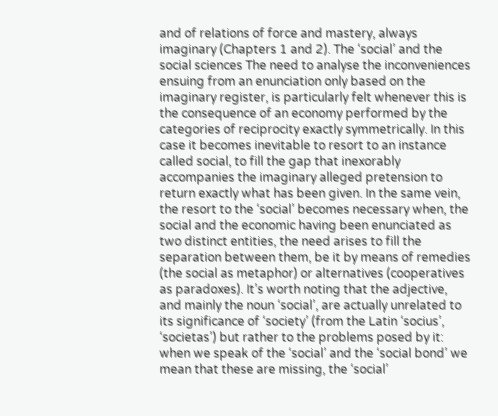and of relations of force and mastery, always imaginary (Chapters 1 and 2). The ‘social’ and the social sciences The need to analyse the inconveniences ensuing from an enunciation only based on the imaginary register, is particularly felt whenever this is the consequence of an economy performed by the categories of reciprocity exactly symmetrically. In this case it becomes inevitable to resort to an instance called social, to fill the gap that inexorably accompanies the imaginary alleged pretension to return exactly what has been given. In the same vein, the resort to the ‘social’ becomes necessary when, the social and the economic having been enunciated as two distinct entities, the need arises to fill the separation between them, be it by means of remedies (the social as metaphor) or alternatives (cooperatives as paradoxes). It’s worth noting that the adjective, and mainly the noun ‘social’, are actually unrelated to its significance of ‘society’ (from the Latin ‘socius’, ‘societas’) but rather to the problems posed by it: when we speak of the ‘social’ and the ‘social bond’ we mean that these are missing, the ‘social’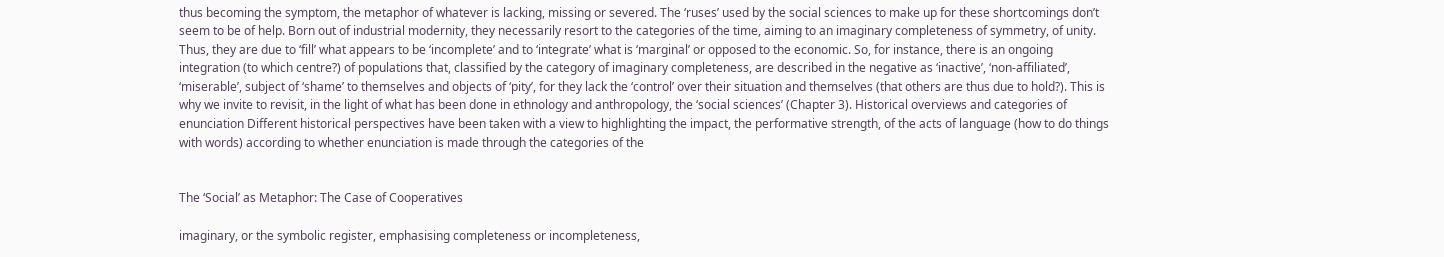thus becoming the symptom, the metaphor of whatever is lacking, missing or severed. The ‘ruses’ used by the social sciences to make up for these shortcomings don’t seem to be of help. Born out of industrial modernity, they necessarily resort to the categories of the time, aiming to an imaginary completeness of symmetry, of unity. Thus, they are due to ‘fill’ what appears to be ‘incomplete’ and to ‘integrate’ what is ‘marginal’ or opposed to the economic. So, for instance, there is an ongoing integration (to which centre?) of populations that, classified by the category of imaginary completeness, are described in the negative as ‘inactive’, ‘non-affiliated’, ‘miserable’, subject of ‘shame’ to themselves and objects of ‘pity’, for they lack the ‘control’ over their situation and themselves (that others are thus due to hold?). This is why we invite to revisit, in the light of what has been done in ethnology and anthropology, the ‘social sciences’ (Chapter 3). Historical overviews and categories of enunciation Different historical perspectives have been taken with a view to highlighting the impact, the performative strength, of the acts of language (how to do things with words) according to whether enunciation is made through the categories of the


The ‘Social’ as Metaphor: The Case of Cooperatives

imaginary, or the symbolic register, emphasising completeness or incompleteness,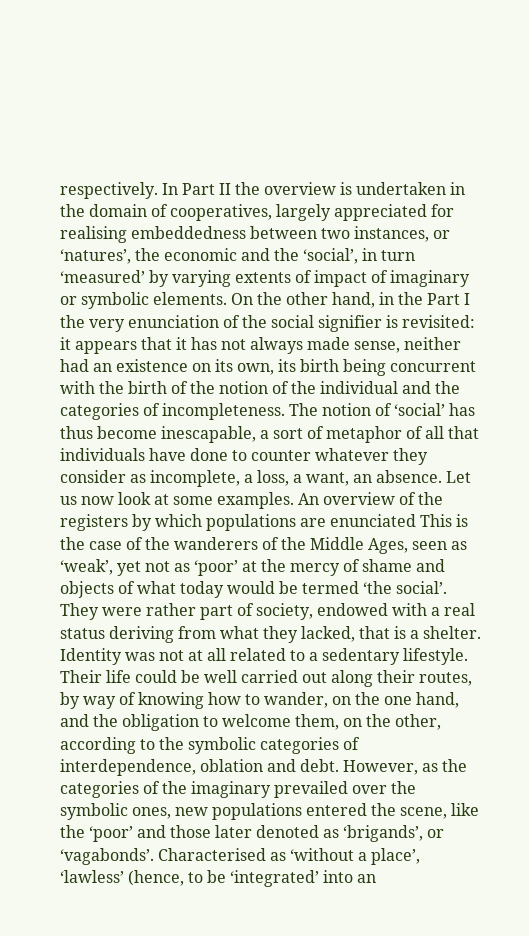respectively. In Part II the overview is undertaken in the domain of cooperatives, largely appreciated for realising embeddedness between two instances, or ‘natures’, the economic and the ‘social’, in turn ‘measured’ by varying extents of impact of imaginary or symbolic elements. On the other hand, in the Part I the very enunciation of the social signifier is revisited: it appears that it has not always made sense, neither had an existence on its own, its birth being concurrent with the birth of the notion of the individual and the categories of incompleteness. The notion of ‘social’ has thus become inescapable, a sort of metaphor of all that individuals have done to counter whatever they consider as incomplete, a loss, a want, an absence. Let us now look at some examples. An overview of the registers by which populations are enunciated This is the case of the wanderers of the Middle Ages, seen as ‘weak’, yet not as ‘poor’ at the mercy of shame and objects of what today would be termed ‘the social’. They were rather part of society, endowed with a real status deriving from what they lacked, that is a shelter. Identity was not at all related to a sedentary lifestyle. Their life could be well carried out along their routes, by way of knowing how to wander, on the one hand, and the obligation to welcome them, on the other, according to the symbolic categories of interdependence, oblation and debt. However, as the categories of the imaginary prevailed over the symbolic ones, new populations entered the scene, like the ‘poor’ and those later denoted as ‘brigands’, or ‘vagabonds’. Characterised as ‘without a place’, ‘lawless’ (hence, to be ‘integrated’ into an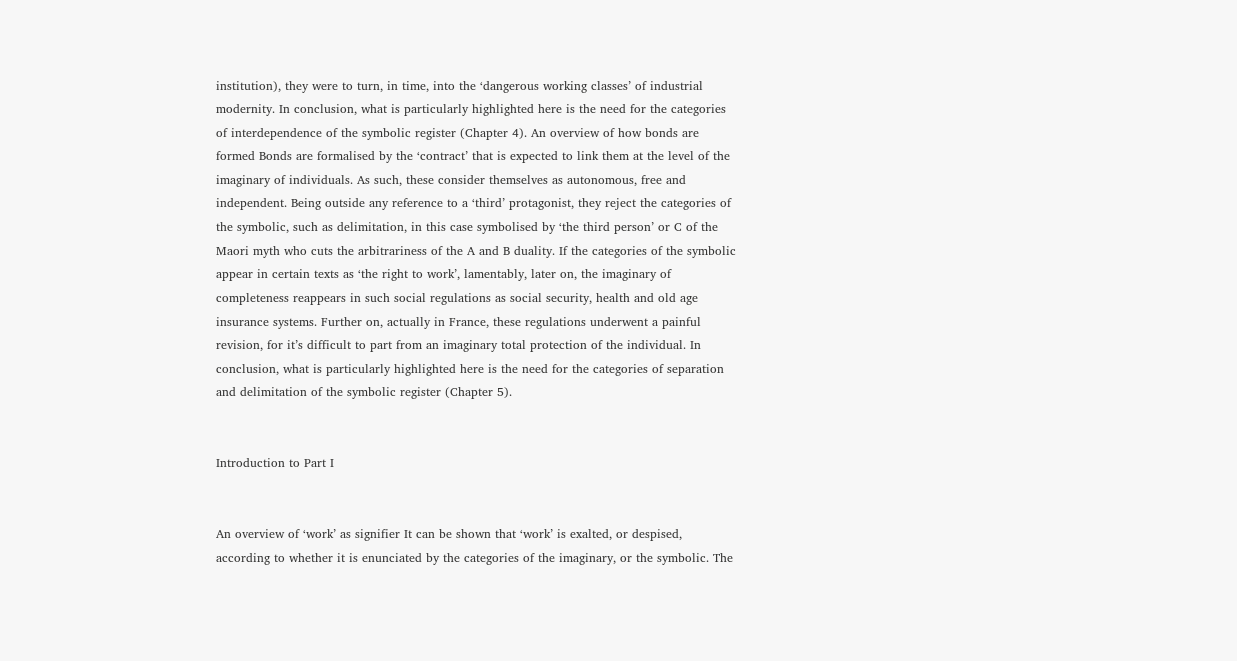institution), they were to turn, in time, into the ‘dangerous working classes’ of industrial modernity. In conclusion, what is particularly highlighted here is the need for the categories of interdependence of the symbolic register (Chapter 4). An overview of how bonds are formed Bonds are formalised by the ‘contract’ that is expected to link them at the level of the imaginary of individuals. As such, these consider themselves as autonomous, free and independent. Being outside any reference to a ‘third’ protagonist, they reject the categories of the symbolic, such as delimitation, in this case symbolised by ‘the third person’ or C of the Maori myth who cuts the arbitrariness of the A and B duality. If the categories of the symbolic appear in certain texts as ‘the right to work’, lamentably, later on, the imaginary of completeness reappears in such social regulations as social security, health and old age insurance systems. Further on, actually in France, these regulations underwent a painful revision, for it’s difficult to part from an imaginary total protection of the individual. In conclusion, what is particularly highlighted here is the need for the categories of separation and delimitation of the symbolic register (Chapter 5).


Introduction to Part I


An overview of ‘work’ as signifier It can be shown that ‘work’ is exalted, or despised, according to whether it is enunciated by the categories of the imaginary, or the symbolic. The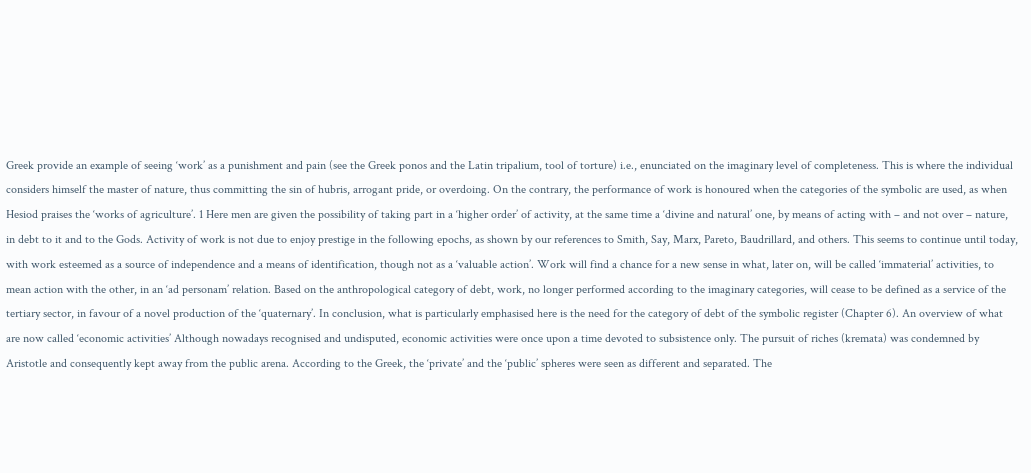Greek provide an example of seeing ‘work’ as a punishment and pain (see the Greek ponos and the Latin tripalium, tool of torture) i.e., enunciated on the imaginary level of completeness. This is where the individual considers himself the master of nature, thus committing the sin of hubris, arrogant pride, or overdoing. On the contrary, the performance of work is honoured when the categories of the symbolic are used, as when Hesiod praises the ‘works of agriculture’. 1 Here men are given the possibility of taking part in a ‘higher order’ of activity, at the same time a ‘divine and natural’ one, by means of acting with – and not over – nature, in debt to it and to the Gods. Activity of work is not due to enjoy prestige in the following epochs, as shown by our references to Smith, Say, Marx, Pareto, Baudrillard, and others. This seems to continue until today, with work esteemed as a source of independence and a means of identification, though not as a ‘valuable action’. Work will find a chance for a new sense in what, later on, will be called ‘immaterial’ activities, to mean action with the other, in an ‘ad personam’ relation. Based on the anthropological category of debt, work, no longer performed according to the imaginary categories, will cease to be defined as a service of the tertiary sector, in favour of a novel production of the ‘quaternary’. In conclusion, what is particularly emphasised here is the need for the category of debt of the symbolic register (Chapter 6). An overview of what are now called ‘economic activities’ Although nowadays recognised and undisputed, economic activities were once upon a time devoted to subsistence only. The pursuit of riches (kremata) was condemned by Aristotle and consequently kept away from the public arena. According to the Greek, the ‘private’ and the ‘public’ spheres were seen as different and separated. The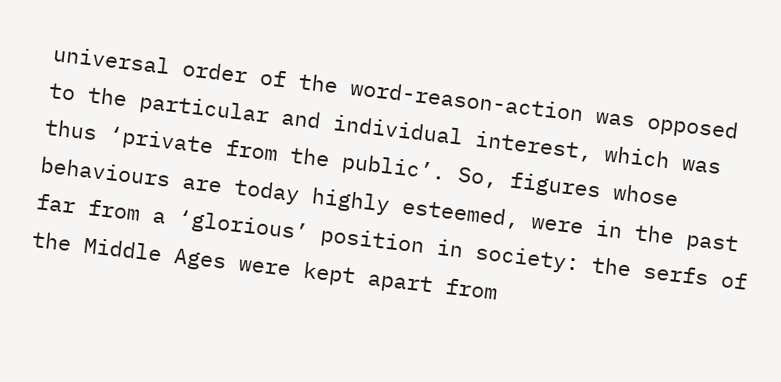universal order of the word-reason-action was opposed to the particular and individual interest, which was thus ‘private from the public’. So, figures whose behaviours are today highly esteemed, were in the past far from a ‘glorious’ position in society: the serfs of the Middle Ages were kept apart from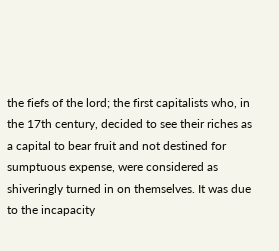the fiefs of the lord; the first capitalists who, in the 17th century, decided to see their riches as a capital to bear fruit and not destined for sumptuous expense, were considered as shiveringly turned in on themselves. It was due to the incapacity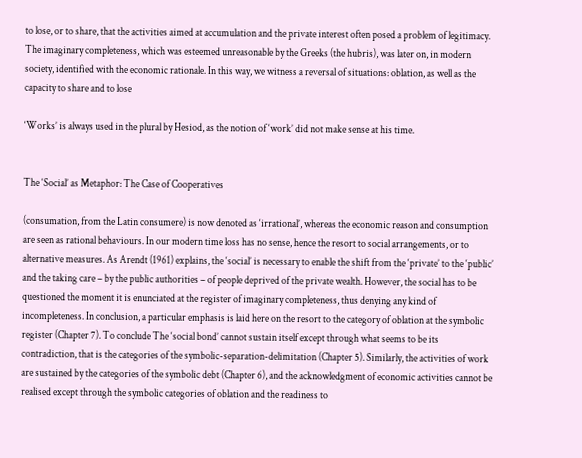to lose, or to share, that the activities aimed at accumulation and the private interest often posed a problem of legitimacy. The imaginary completeness, which was esteemed unreasonable by the Greeks (the hubris), was later on, in modern society, identified with the economic rationale. In this way, we witness a reversal of situations: oblation, as well as the capacity to share and to lose

‘Works’ is always used in the plural by Hesiod, as the notion of ‘work’ did not make sense at his time.


The ‘Social’ as Metaphor: The Case of Cooperatives

(consumation, from the Latin consumere) is now denoted as ‘irrational’, whereas the economic reason and consumption are seen as rational behaviours. In our modern time loss has no sense, hence the resort to social arrangements, or to alternative measures. As Arendt (1961) explains, the ‘social’ is necessary to enable the shift from the ‘private’ to the ‘public’ and the taking care – by the public authorities – of people deprived of the private wealth. However, the social has to be questioned the moment it is enunciated at the register of imaginary completeness, thus denying any kind of incompleteness. In conclusion, a particular emphasis is laid here on the resort to the category of oblation at the symbolic register (Chapter 7). To conclude The ‘social bond’ cannot sustain itself except through what seems to be its contradiction, that is the categories of the symbolic-separation-delimitation (Chapter 5). Similarly, the activities of work are sustained by the categories of the symbolic debt (Chapter 6), and the acknowledgment of economic activities cannot be realised except through the symbolic categories of oblation and the readiness to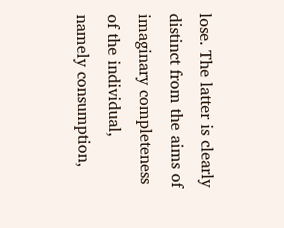lose. The latter is clearly distinct from the aims of imaginary completeness of the individual, namely consumption,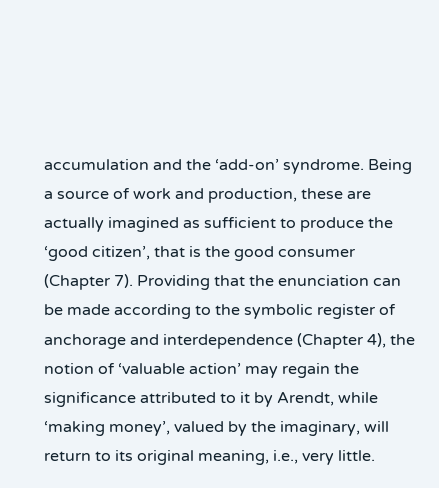accumulation and the ‘add-on’ syndrome. Being a source of work and production, these are actually imagined as sufficient to produce the ‘good citizen’, that is the good consumer (Chapter 7). Providing that the enunciation can be made according to the symbolic register of anchorage and interdependence (Chapter 4), the notion of ‘valuable action’ may regain the significance attributed to it by Arendt, while ‘making money’, valued by the imaginary, will return to its original meaning, i.e., very little.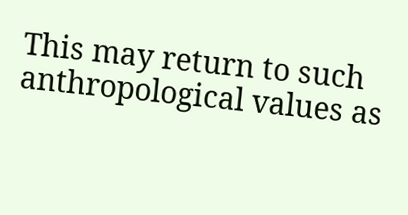This may return to such anthropological values as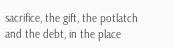sacrifice, the gift, the potlatch and the debt, in the place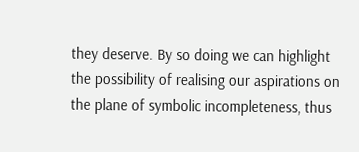they deserve. By so doing we can highlight the possibility of realising our aspirations on the plane of symbolic incompleteness, thus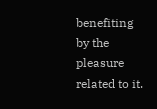benefiting by the pleasure related to it.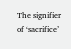The signifier of ‘sacrifice’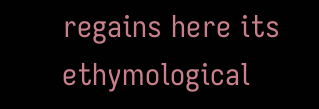regains here its ethymological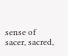sense of sacer, sacred,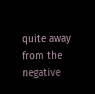quite away from the negative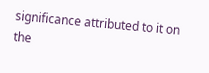significance attributed to it on the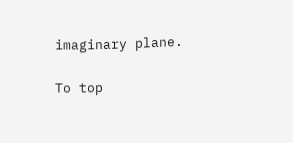imaginary plane.

To top